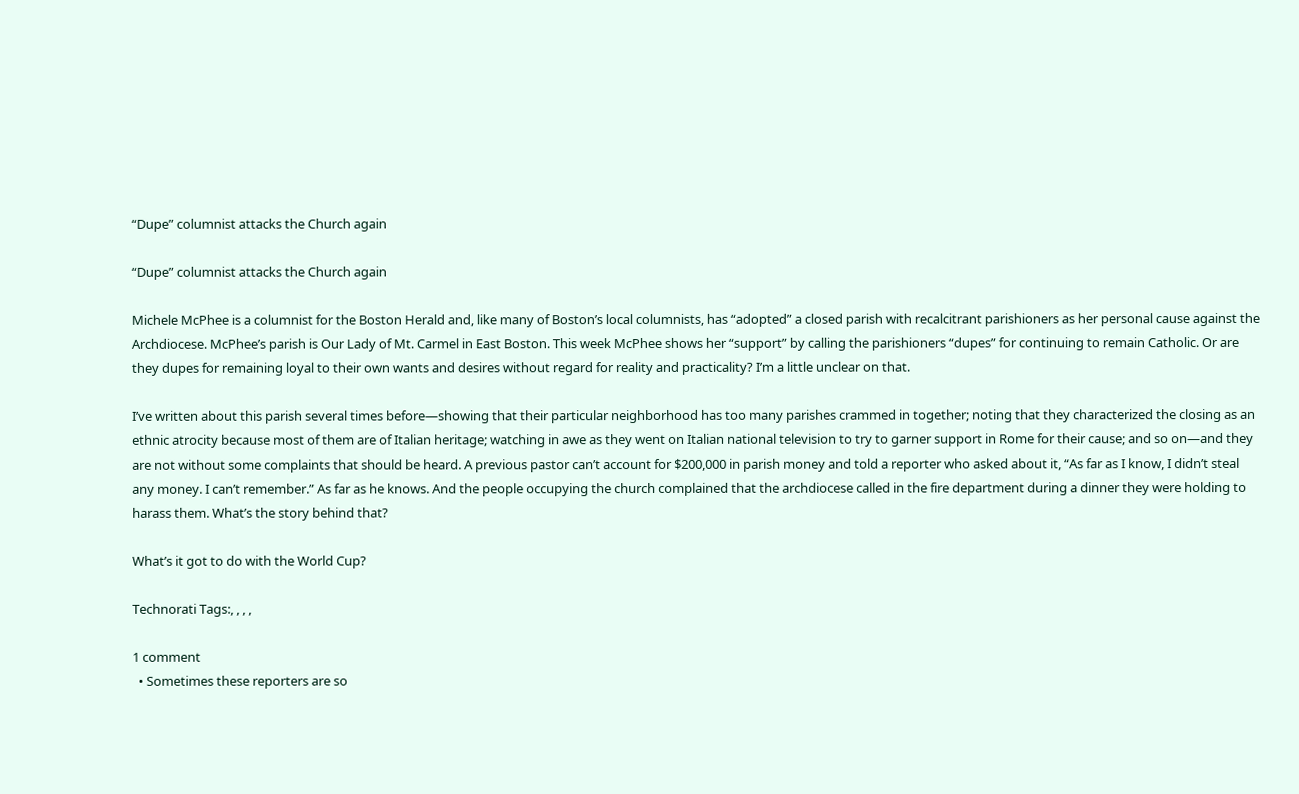“Dupe” columnist attacks the Church again

“Dupe” columnist attacks the Church again

Michele McPhee is a columnist for the Boston Herald and, like many of Boston’s local columnists, has “adopted” a closed parish with recalcitrant parishioners as her personal cause against the Archdiocese. McPhee’s parish is Our Lady of Mt. Carmel in East Boston. This week McPhee shows her “support” by calling the parishioners “dupes” for continuing to remain Catholic. Or are they dupes for remaining loyal to their own wants and desires without regard for reality and practicality? I’m a little unclear on that.

I’ve written about this parish several times before—showing that their particular neighborhood has too many parishes crammed in together; noting that they characterized the closing as an ethnic atrocity because most of them are of Italian heritage; watching in awe as they went on Italian national television to try to garner support in Rome for their cause; and so on—and they are not without some complaints that should be heard. A previous pastor can’t account for $200,000 in parish money and told a reporter who asked about it, “As far as I know, I didn’t steal any money. I can’t remember.” As far as he knows. And the people occupying the church complained that the archdiocese called in the fire department during a dinner they were holding to harass them. What’s the story behind that?

What’s it got to do with the World Cup?

Technorati Tags:, , , ,

1 comment
  • Sometimes these reporters are so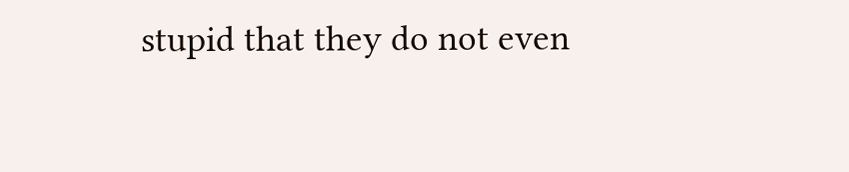stupid that they do not even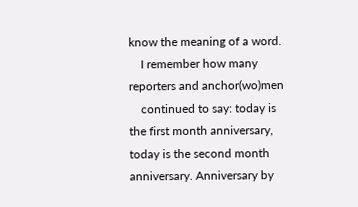know the meaning of a word.
    I remember how many reporters and anchor(wo)men
    continued to say: today is the first month anniversary, today is the second month anniversary. Anniversary by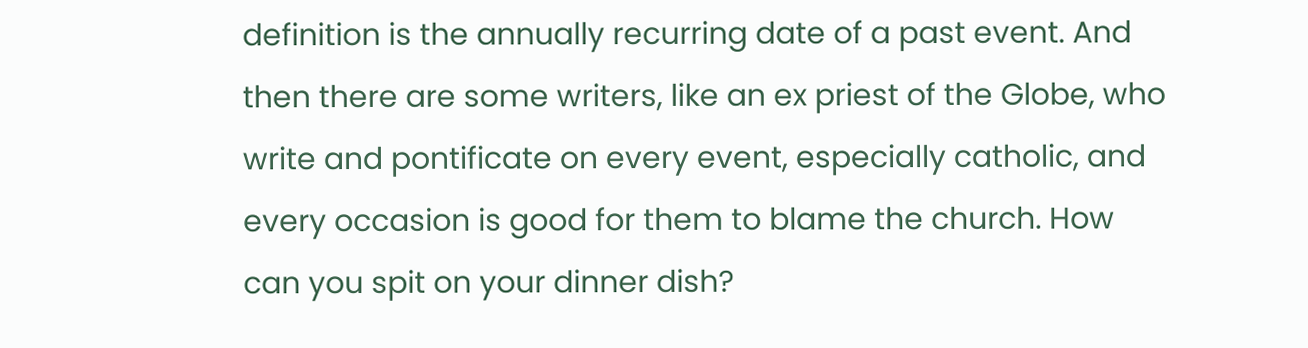definition is the annually recurring date of a past event. And then there are some writers, like an ex priest of the Globe, who write and pontificate on every event, especially catholic, and every occasion is good for them to blame the church. How can you spit on your dinner dish?